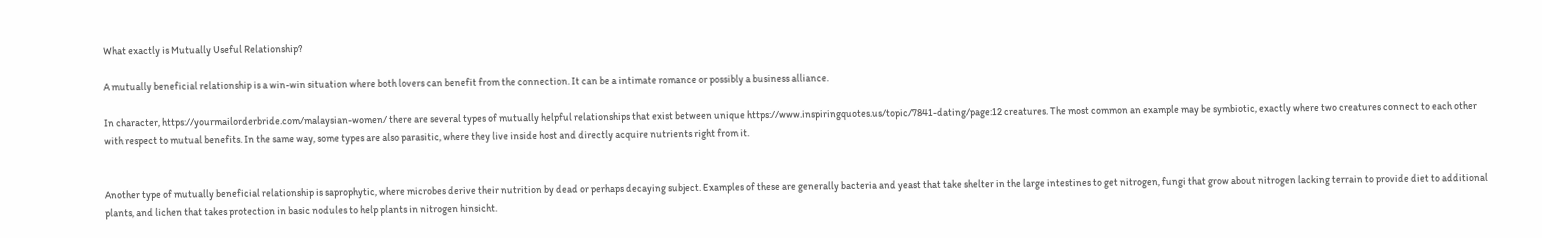What exactly is Mutually Useful Relationship?

A mutually beneficial relationship is a win-win situation where both lovers can benefit from the connection. It can be a intimate romance or possibly a business alliance.

In character, https://yourmailorderbride.com/malaysian-women/ there are several types of mutually helpful relationships that exist between unique https://www.inspiringquotes.us/topic/7841-dating/page:12 creatures. The most common an example may be symbiotic, exactly where two creatures connect to each other with respect to mutual benefits. In the same way, some types are also parasitic, where they live inside host and directly acquire nutrients right from it.


Another type of mutually beneficial relationship is saprophytic, where microbes derive their nutrition by dead or perhaps decaying subject. Examples of these are generally bacteria and yeast that take shelter in the large intestines to get nitrogen, fungi that grow about nitrogen lacking terrain to provide diet to additional plants, and lichen that takes protection in basic nodules to help plants in nitrogen hinsicht.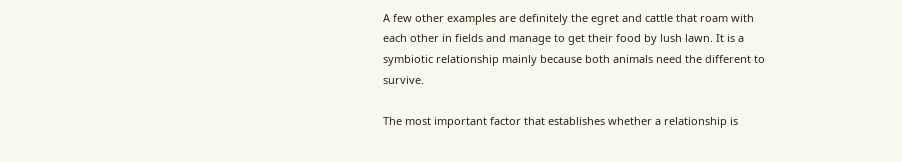A few other examples are definitely the egret and cattle that roam with each other in fields and manage to get their food by lush lawn. It is a symbiotic relationship mainly because both animals need the different to survive.

The most important factor that establishes whether a relationship is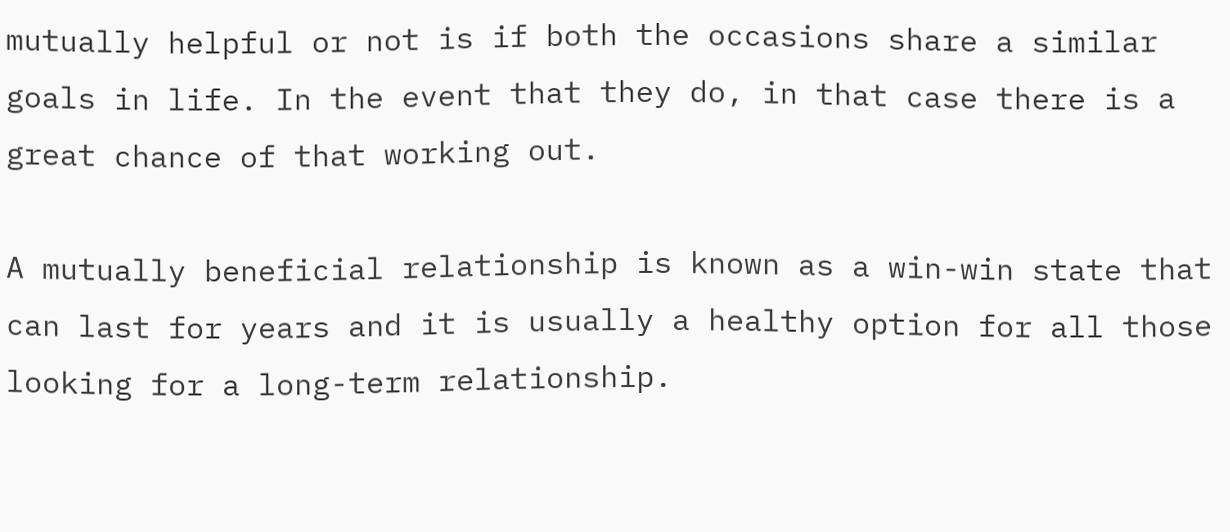mutually helpful or not is if both the occasions share a similar goals in life. In the event that they do, in that case there is a great chance of that working out.

A mutually beneficial relationship is known as a win-win state that can last for years and it is usually a healthy option for all those looking for a long-term relationship.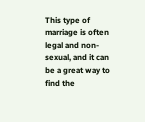This type of marriage is often legal and non-sexual, and it can be a great way to find the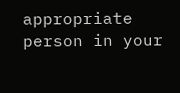appropriate person in your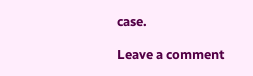case.

Leave a comment